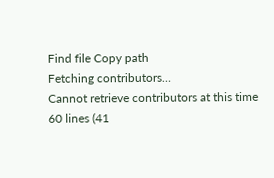Find file Copy path
Fetching contributors…
Cannot retrieve contributors at this time
60 lines (41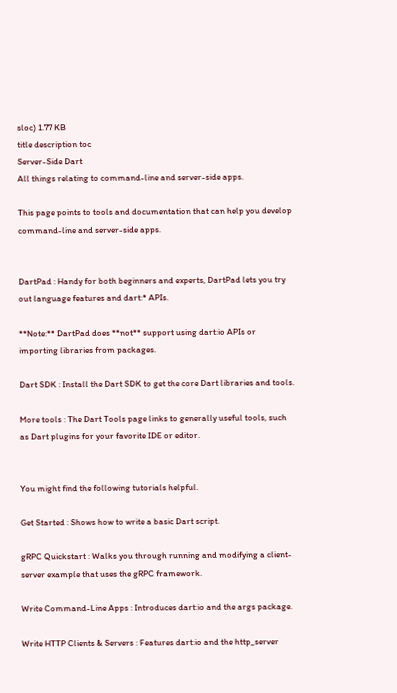sloc) 1.77 KB
title description toc
Server-Side Dart
All things relating to command-line and server-side apps.

This page points to tools and documentation that can help you develop command-line and server-side apps.


DartPad : Handy for both beginners and experts, DartPad lets you try out language features and dart:* APIs.

**Note:** DartPad does **not** support using dart:io APIs or importing libraries from packages.

Dart SDK : Install the Dart SDK to get the core Dart libraries and tools.

More tools : The Dart Tools page links to generally useful tools, such as Dart plugins for your favorite IDE or editor.


You might find the following tutorials helpful.

Get Started : Shows how to write a basic Dart script.

gRPC Quickstart : Walks you through running and modifying a client-server example that uses the gRPC framework.

Write Command-Line Apps : Introduces dart:io and the args package.

Write HTTP Clients & Servers : Features dart:io and the http_server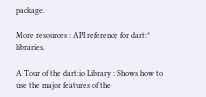package.

More resources : API reference for dart:* libraries.

A Tour of the dart:io Library : Shows how to use the major features of the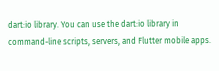dart:io library. You can use the dart:io library in command-line scripts, servers, and Flutter mobile apps.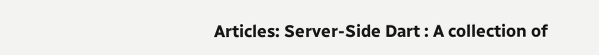Articles: Server-Side Dart : A collection of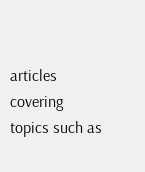articles covering topics such as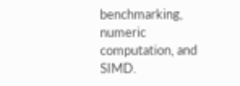benchmarking, numeric computation, and SIMD.